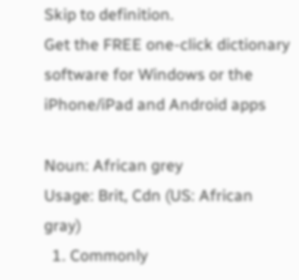Skip to definition.
Get the FREE one-click dictionary software for Windows or the iPhone/iPad and Android apps

Noun: African grey
Usage: Brit, Cdn (US: African gray)
  1. Commonly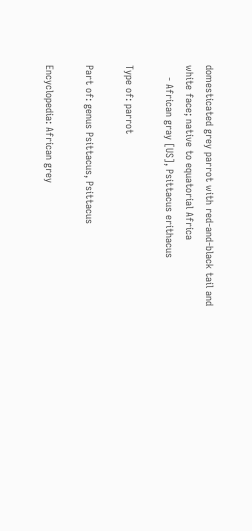domesticated grey parrot with red-and-black tail and white face; native to equatorial Africa
    - African gray [US], Psittacus erithacus

Type of: parrot

Part of: genus Psittacus, Psittacus

Encyclopedia: African grey